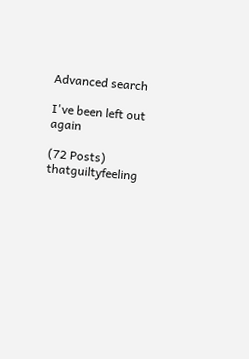Advanced search

I've been left out again

(72 Posts)
thatguiltyfeeling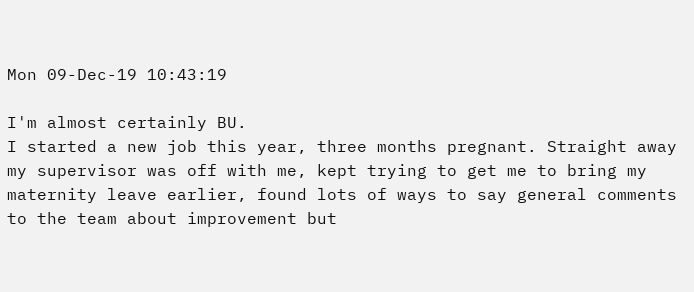Mon 09-Dec-19 10:43:19

I'm almost certainly BU.
I started a new job this year, three months pregnant. Straight away my supervisor was off with me, kept trying to get me to bring my maternity leave earlier, found lots of ways to say general comments to the team about improvement but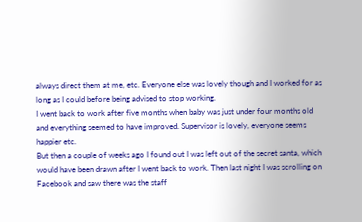always direct them at me, etc. Everyone else was lovely though and I worked for as long as I could before being advised to stop working.
I went back to work after five months when baby was just under four months old and everything seemed to have improved. Supervisor is lovely, everyone seems happier etc.
But then a couple of weeks ago I found out I was left out of the secret santa, which would have been drawn after I went back to work. Then last night I was scrolling on Facebook and saw there was the staff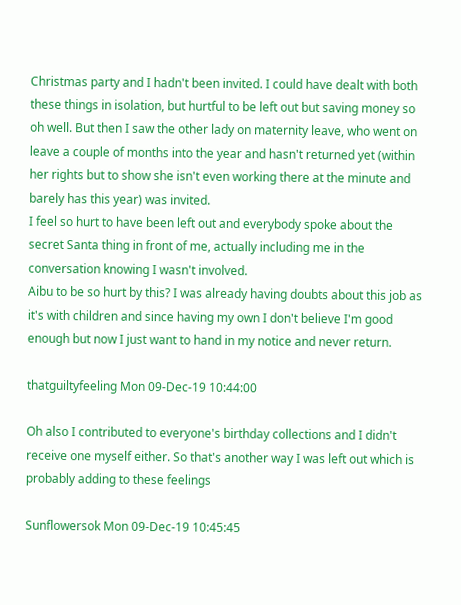Christmas party and I hadn't been invited. I could have dealt with both these things in isolation, but hurtful to be left out but saving money so oh well. But then I saw the other lady on maternity leave, who went on leave a couple of months into the year and hasn't returned yet (within her rights but to show she isn't even working there at the minute and barely has this year) was invited.
I feel so hurt to have been left out and everybody spoke about the secret Santa thing in front of me, actually including me in the conversation knowing I wasn't involved.
Aibu to be so hurt by this? I was already having doubts about this job as it's with children and since having my own I don't believe I'm good enough but now I just want to hand in my notice and never return.

thatguiltyfeeling Mon 09-Dec-19 10:44:00

Oh also I contributed to everyone's birthday collections and I didn't receive one myself either. So that's another way I was left out which is probably adding to these feelings

Sunflowersok Mon 09-Dec-19 10:45:45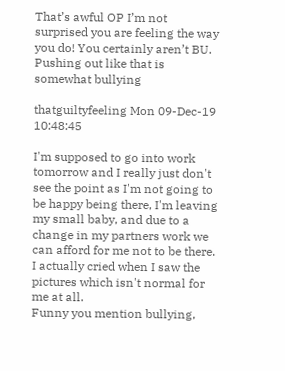That’s awful OP I’m not surprised you are feeling the way you do! You certainly aren’t BU. Pushing out like that is somewhat bullying

thatguiltyfeeling Mon 09-Dec-19 10:48:45

I'm supposed to go into work tomorrow and I really just don't see the point as I'm not going to be happy being there, I'm leaving my small baby, and due to a change in my partners work we can afford for me not to be there.
I actually cried when I saw the pictures which isn't normal for me at all.
Funny you mention bullying,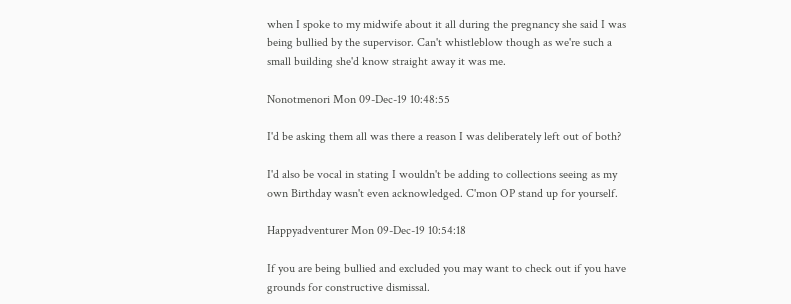when I spoke to my midwife about it all during the pregnancy she said I was being bullied by the supervisor. Can't whistleblow though as we're such a small building she'd know straight away it was me.

Nonotmenori Mon 09-Dec-19 10:48:55

I'd be asking them all was there a reason I was deliberately left out of both?

I'd also be vocal in stating I wouldn't be adding to collections seeing as my own Birthday wasn't even acknowledged. C'mon OP stand up for yourself.

Happyadventurer Mon 09-Dec-19 10:54:18

If you are being bullied and excluded you may want to check out if you have grounds for constructive dismissal.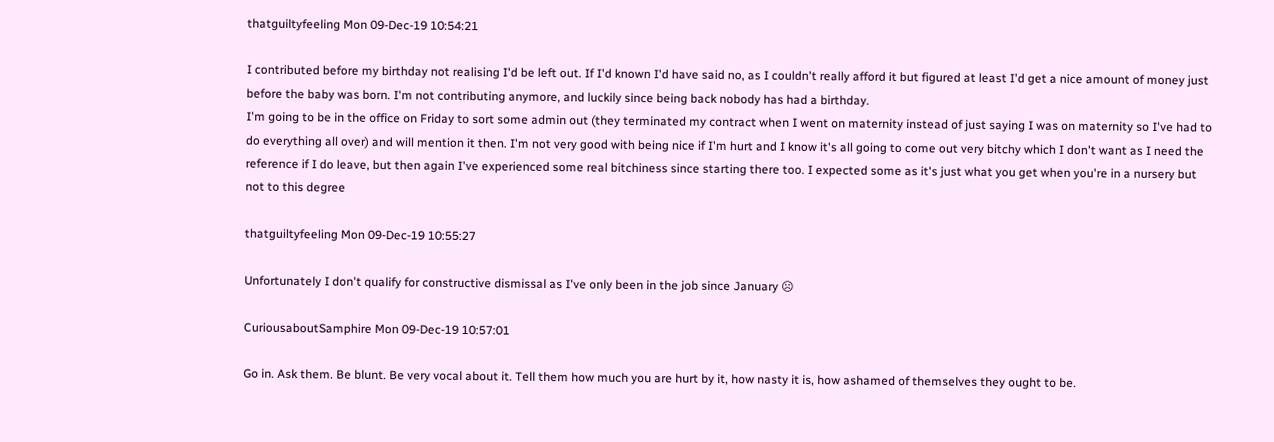thatguiltyfeeling Mon 09-Dec-19 10:54:21

I contributed before my birthday not realising I'd be left out. If I'd known I'd have said no, as I couldn't really afford it but figured at least I'd get a nice amount of money just before the baby was born. I'm not contributing anymore, and luckily since being back nobody has had a birthday.
I'm going to be in the office on Friday to sort some admin out (they terminated my contract when I went on maternity instead of just saying I was on maternity so I've had to do everything all over) and will mention it then. I'm not very good with being nice if I'm hurt and I know it's all going to come out very bitchy which I don't want as I need the reference if I do leave, but then again I've experienced some real bitchiness since starting there too. I expected some as it's just what you get when you're in a nursery but not to this degree

thatguiltyfeeling Mon 09-Dec-19 10:55:27

Unfortunately I don't qualify for constructive dismissal as I've only been in the job since January ☹

CuriousaboutSamphire Mon 09-Dec-19 10:57:01

Go in. Ask them. Be blunt. Be very vocal about it. Tell them how much you are hurt by it, how nasty it is, how ashamed of themselves they ought to be.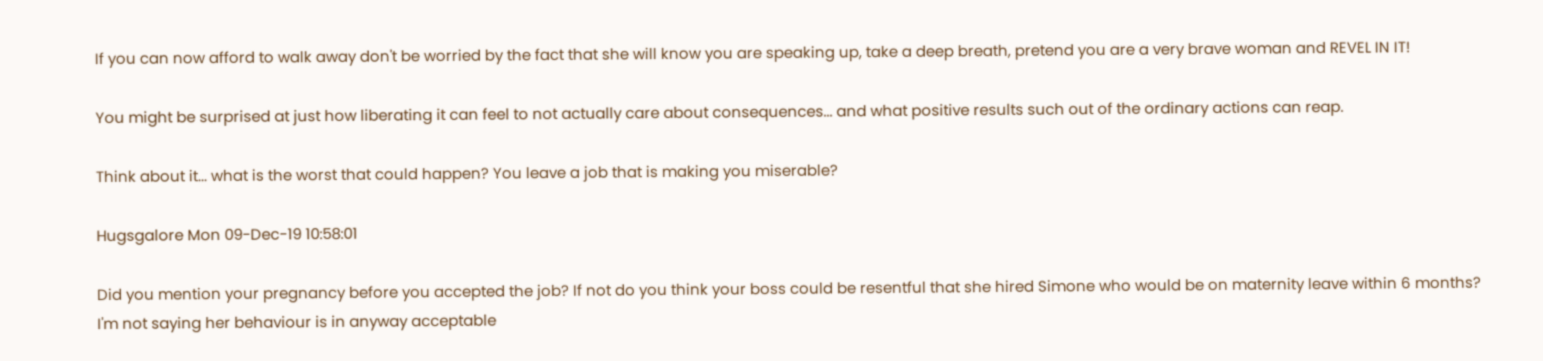If you can now afford to walk away don't be worried by the fact that she will know you are speaking up, take a deep breath, pretend you are a very brave woman and REVEL IN IT!

You might be surprised at just how liberating it can feel to not actually care about consequences... and what positive results such out of the ordinary actions can reap.

Think about it... what is the worst that could happen? You leave a job that is making you miserable?

Hugsgalore Mon 09-Dec-19 10:58:01

Did you mention your pregnancy before you accepted the job? If not do you think your boss could be resentful that she hired Simone who would be on maternity leave within 6 months?
I'm not saying her behaviour is in anyway acceptable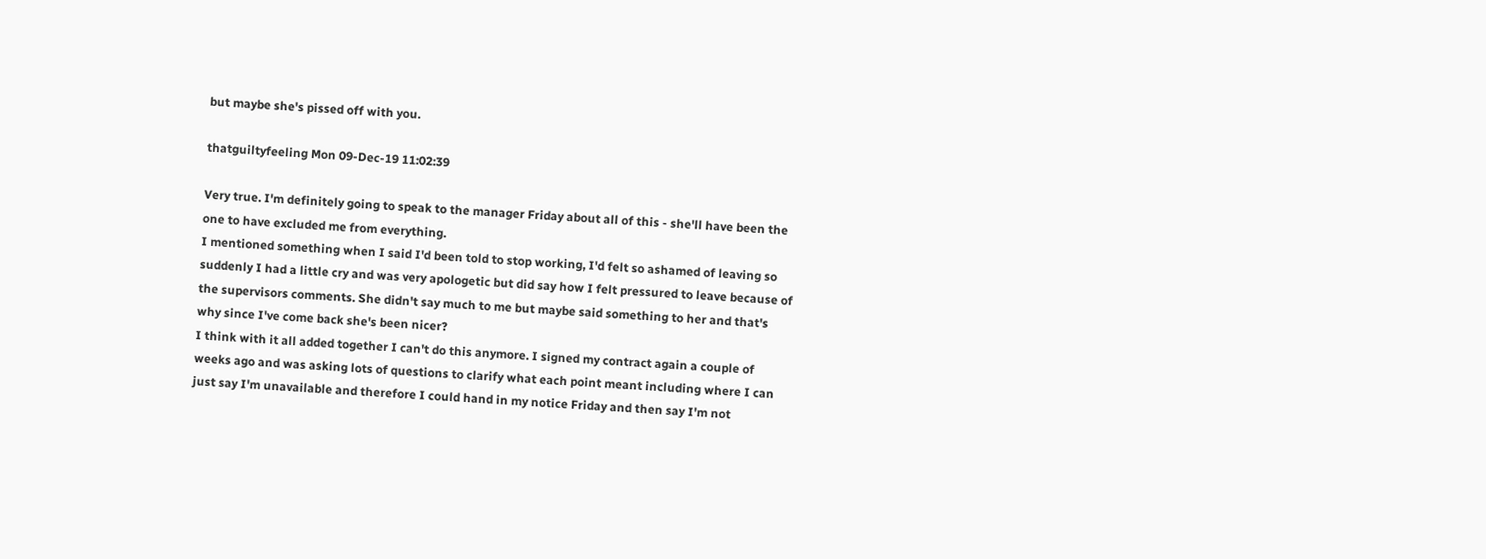but maybe she's pissed off with you.

thatguiltyfeeling Mon 09-Dec-19 11:02:39

Very true. I'm definitely going to speak to the manager Friday about all of this - she'll have been the one to have excluded me from everything.
I mentioned something when I said I'd been told to stop working, I'd felt so ashamed of leaving so suddenly I had a little cry and was very apologetic but did say how I felt pressured to leave because of the supervisors comments. She didn't say much to me but maybe said something to her and that's why since I've come back she's been nicer?
I think with it all added together I can't do this anymore. I signed my contract again a couple of weeks ago and was asking lots of questions to clarify what each point meant including where I can just say I'm unavailable and therefore I could hand in my notice Friday and then say I'm not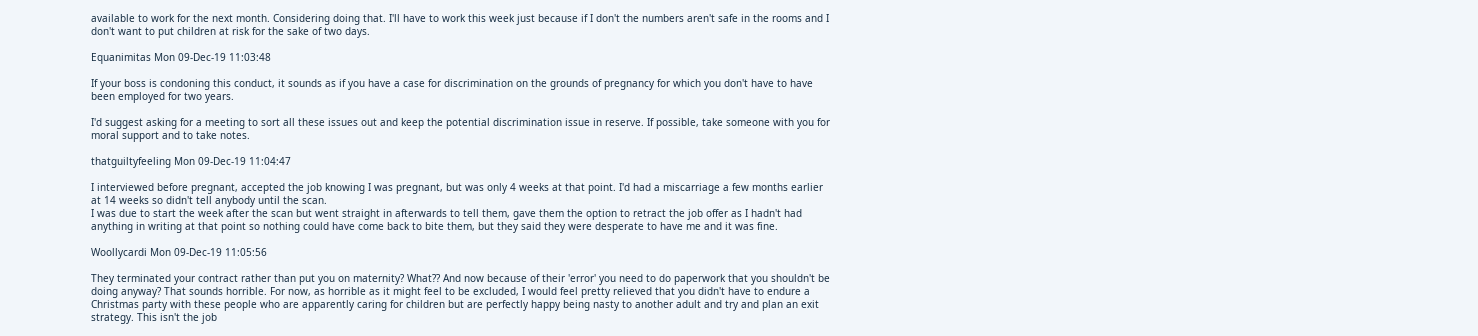available to work for the next month. Considering doing that. I'll have to work this week just because if I don't the numbers aren't safe in the rooms and I don't want to put children at risk for the sake of two days.

Equanimitas Mon 09-Dec-19 11:03:48

If your boss is condoning this conduct, it sounds as if you have a case for discrimination on the grounds of pregnancy for which you don't have to have been employed for two years.

I'd suggest asking for a meeting to sort all these issues out and keep the potential discrimination issue in reserve. If possible, take someone with you for moral support and to take notes.

thatguiltyfeeling Mon 09-Dec-19 11:04:47

I interviewed before pregnant, accepted the job knowing I was pregnant, but was only 4 weeks at that point. I'd had a miscarriage a few months earlier at 14 weeks so didn't tell anybody until the scan.
I was due to start the week after the scan but went straight in afterwards to tell them, gave them the option to retract the job offer as I hadn't had anything in writing at that point so nothing could have come back to bite them, but they said they were desperate to have me and it was fine.

Woollycardi Mon 09-Dec-19 11:05:56

They terminated your contract rather than put you on maternity? What?? And now because of their 'error' you need to do paperwork that you shouldn't be doing anyway? That sounds horrible. For now, as horrible as it might feel to be excluded, I would feel pretty relieved that you didn't have to endure a Christmas party with these people who are apparently caring for children but are perfectly happy being nasty to another adult and try and plan an exit strategy. This isn't the job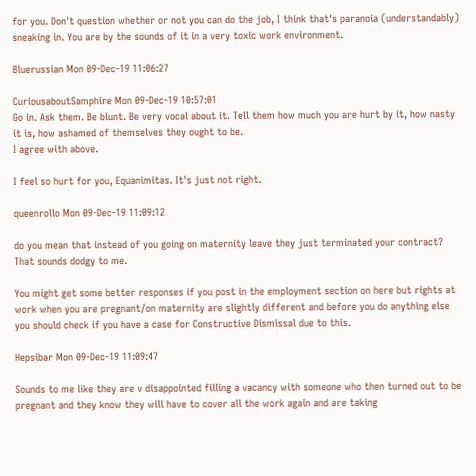for you. Don't question whether or not you can do the job, I think that's paranoia (understandably) sneaking in. You are by the sounds of it in a very toxic work environment.

Bluerussian Mon 09-Dec-19 11:06:27

CuriousaboutSamphire Mon 09-Dec-19 10:57:01
Go in. Ask them. Be blunt. Be very vocal about it. Tell them how much you are hurt by it, how nasty it is, how ashamed of themselves they ought to be.
I agree with above.

I feel so hurt for you, Equanimitas. It's just not right.

queenrollo Mon 09-Dec-19 11:09:12

do you mean that instead of you going on maternity leave they just terminated your contract? That sounds dodgy to me.

You might get some better responses if you post in the employment section on here but rights at work when you are pregnant/on maternity are slightly different and before you do anything else you should check if you have a case for Constructive Dismissal due to this.

Hepsibar Mon 09-Dec-19 11:09:47

Sounds to me like they are v disappointed filling a vacancy with someone who then turned out to be pregnant and they know they will have to cover all the work again and are taking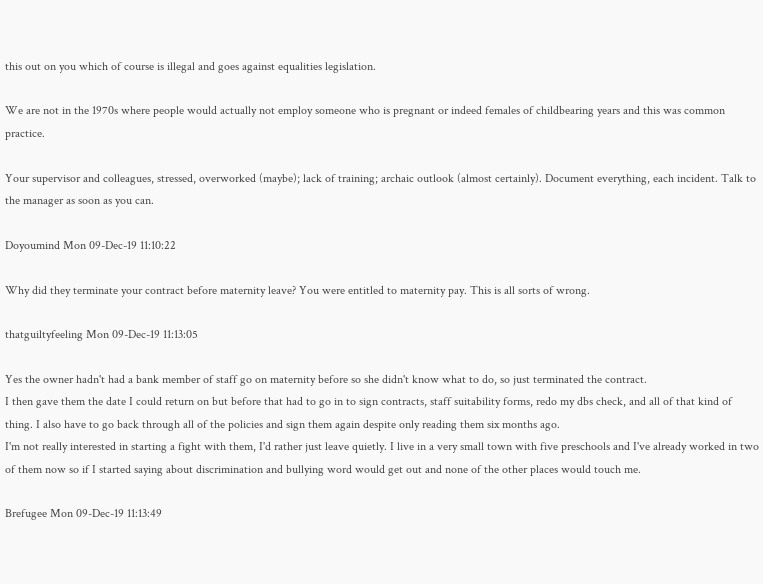this out on you which of course is illegal and goes against equalities legislation.

We are not in the 1970s where people would actually not employ someone who is pregnant or indeed females of childbearing years and this was common practice.

Your supervisor and colleagues, stressed, overworked (maybe); lack of training; archaic outlook (almost certainly). Document everything, each incident. Talk to the manager as soon as you can.

Doyoumind Mon 09-Dec-19 11:10:22

Why did they terminate your contract before maternity leave? You were entitled to maternity pay. This is all sorts of wrong.

thatguiltyfeeling Mon 09-Dec-19 11:13:05

Yes the owner hadn't had a bank member of staff go on maternity before so she didn't know what to do, so just terminated the contract.
I then gave them the date I could return on but before that had to go in to sign contracts, staff suitability forms, redo my dbs check, and all of that kind of thing. I also have to go back through all of the policies and sign them again despite only reading them six months ago.
I'm not really interested in starting a fight with them, I'd rather just leave quietly. I live in a very small town with five preschools and I've already worked in two of them now so if I started saying about discrimination and bullying word would get out and none of the other places would touch me.

Brefugee Mon 09-Dec-19 11:13:49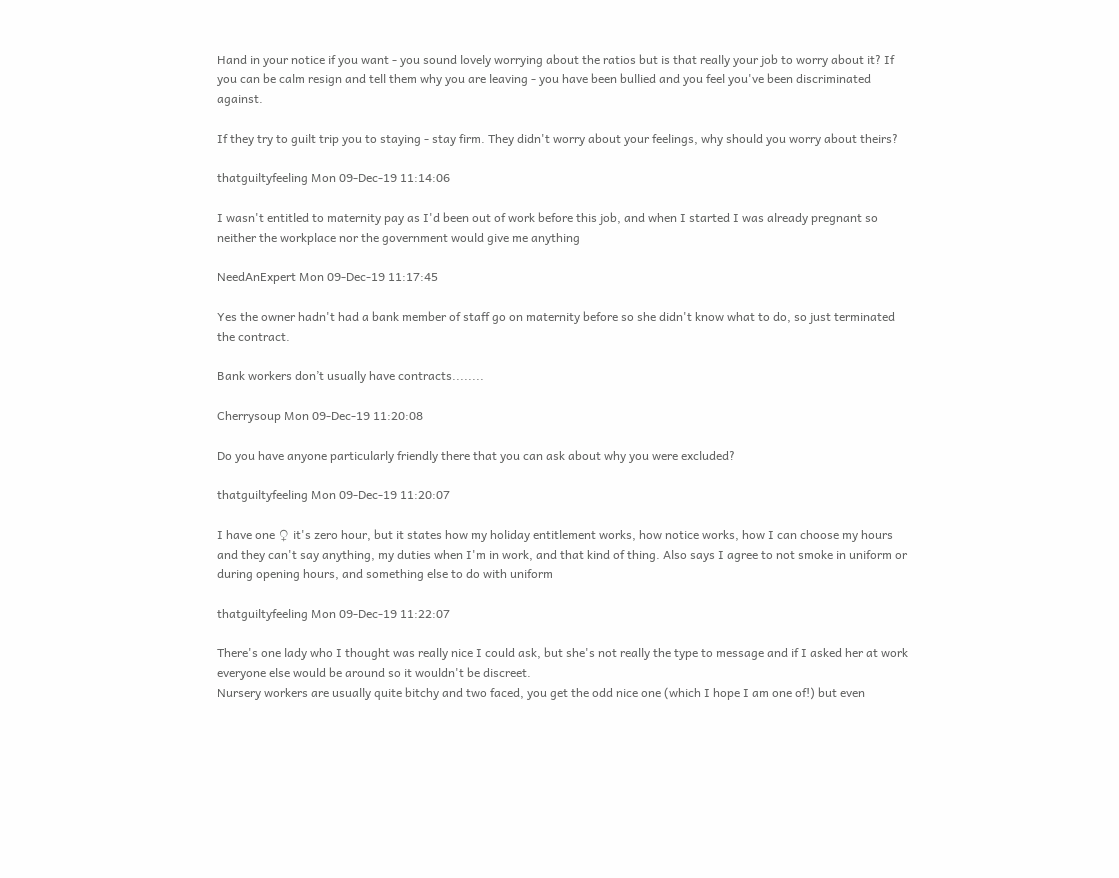Hand in your notice if you want - you sound lovely worrying about the ratios but is that really your job to worry about it? If you can be calm resign and tell them why you are leaving - you have been bullied and you feel you've been discriminated against.

If they try to guilt trip you to staying - stay firm. They didn't worry about your feelings, why should you worry about theirs?

thatguiltyfeeling Mon 09-Dec-19 11:14:06

I wasn't entitled to maternity pay as I'd been out of work before this job, and when I started I was already pregnant so neither the workplace nor the government would give me anything

NeedAnExpert Mon 09-Dec-19 11:17:45

Yes the owner hadn't had a bank member of staff go on maternity before so she didn't know what to do, so just terminated the contract.

Bank workers don’t usually have contracts........

Cherrysoup Mon 09-Dec-19 11:20:08

Do you have anyone particularly friendly there that you can ask about why you were excluded?

thatguiltyfeeling Mon 09-Dec-19 11:20:07

I have one ♀ it's zero hour, but it states how my holiday entitlement works, how notice works, how I can choose my hours and they can't say anything, my duties when I'm in work, and that kind of thing. Also says I agree to not smoke in uniform or during opening hours, and something else to do with uniform

thatguiltyfeeling Mon 09-Dec-19 11:22:07

There's one lady who I thought was really nice I could ask, but she's not really the type to message and if I asked her at work everyone else would be around so it wouldn't be discreet.
Nursery workers are usually quite bitchy and two faced, you get the odd nice one (which I hope I am one of!) but even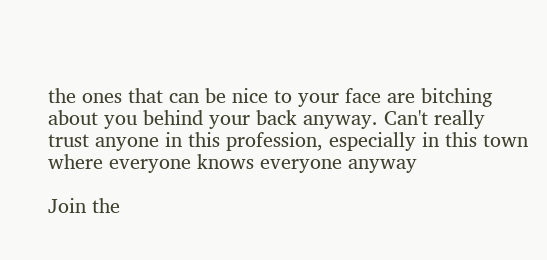the ones that can be nice to your face are bitching about you behind your back anyway. Can't really trust anyone in this profession, especially in this town where everyone knows everyone anyway

Join the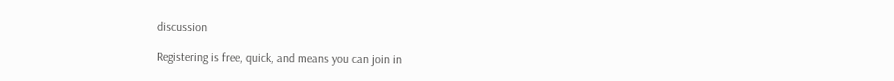discussion

Registering is free, quick, and means you can join in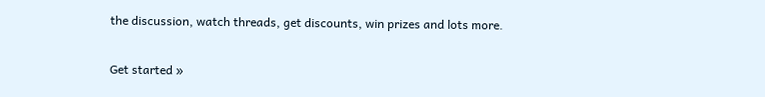the discussion, watch threads, get discounts, win prizes and lots more.

Get started »